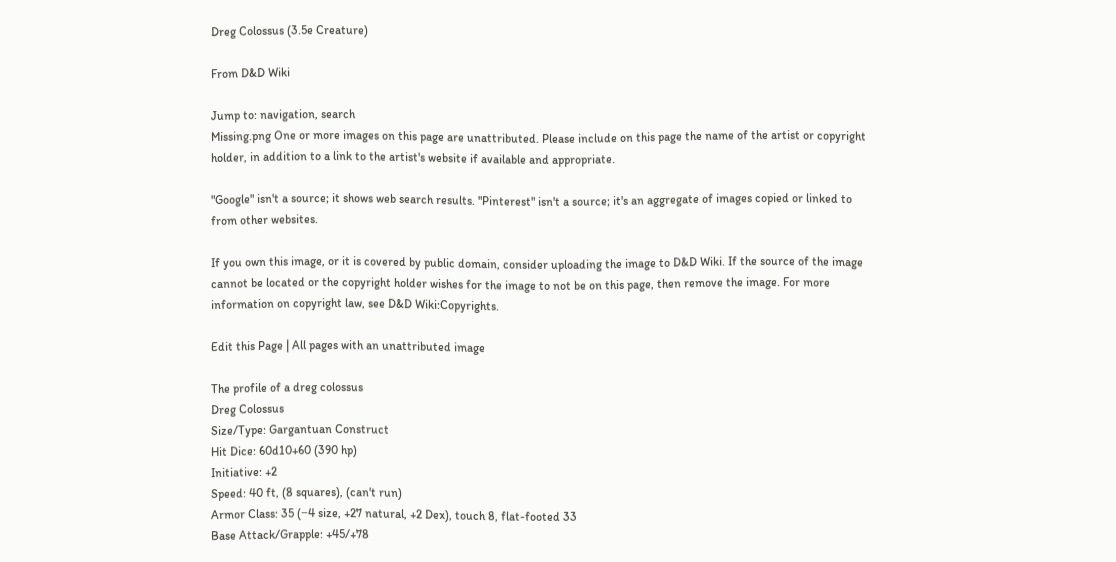Dreg Colossus (3.5e Creature)

From D&D Wiki

Jump to: navigation, search
Missing.png One or more images on this page are unattributed. Please include on this page the name of the artist or copyright holder, in addition to a link to the artist's website if available and appropriate.

"Google" isn't a source; it shows web search results. "Pinterest" isn't a source; it's an aggregate of images copied or linked to from other websites.

If you own this image, or it is covered by public domain, consider uploading the image to D&D Wiki. If the source of the image cannot be located or the copyright holder wishes for the image to not be on this page, then remove the image. For more information on copyright law, see D&D Wiki:Copyrights.

Edit this Page | All pages with an unattributed image

The profile of a dreg colossus
Dreg Colossus
Size/Type: Gargantuan Construct
Hit Dice: 60d10+60 (390 hp)
Initiative: +2
Speed: 40 ft, (8 squares), (can't run)
Armor Class: 35 (−4 size, +27 natural, +2 Dex), touch 8, flat-footed 33
Base Attack/Grapple: +45/+78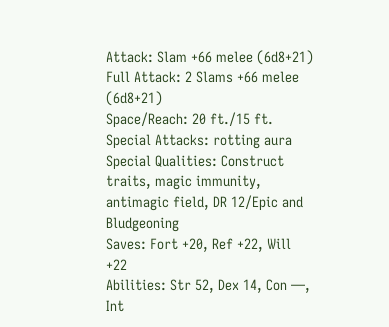Attack: Slam +66 melee (6d8+21)
Full Attack: 2 Slams +66 melee (6d8+21)
Space/Reach: 20 ft./15 ft.
Special Attacks: rotting aura
Special Qualities: Construct traits, magic immunity, antimagic field, DR 12/Epic and Bludgeoning
Saves: Fort +20, Ref +22, Will +22
Abilities: Str 52, Dex 14, Con —, Int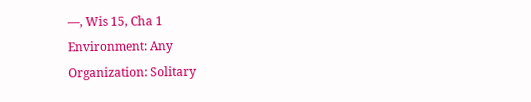—, Wis 15, Cha 1
Environment: Any
Organization: Solitary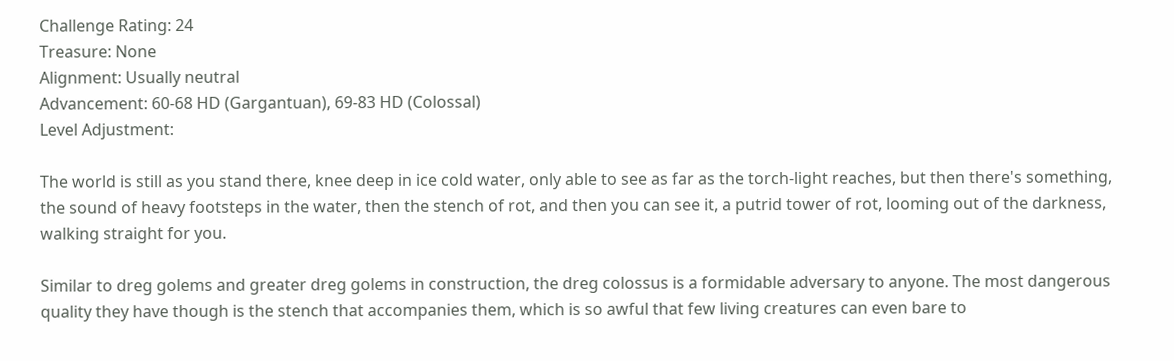Challenge Rating: 24
Treasure: None
Alignment: Usually neutral
Advancement: 60-68 HD (Gargantuan), 69-83 HD (Colossal)
Level Adjustment:

The world is still as you stand there, knee deep in ice cold water, only able to see as far as the torch-light reaches, but then there's something, the sound of heavy footsteps in the water, then the stench of rot, and then you can see it, a putrid tower of rot, looming out of the darkness, walking straight for you.

Similar to dreg golems and greater dreg golems in construction, the dreg colossus is a formidable adversary to anyone. The most dangerous quality they have though is the stench that accompanies them, which is so awful that few living creatures can even bare to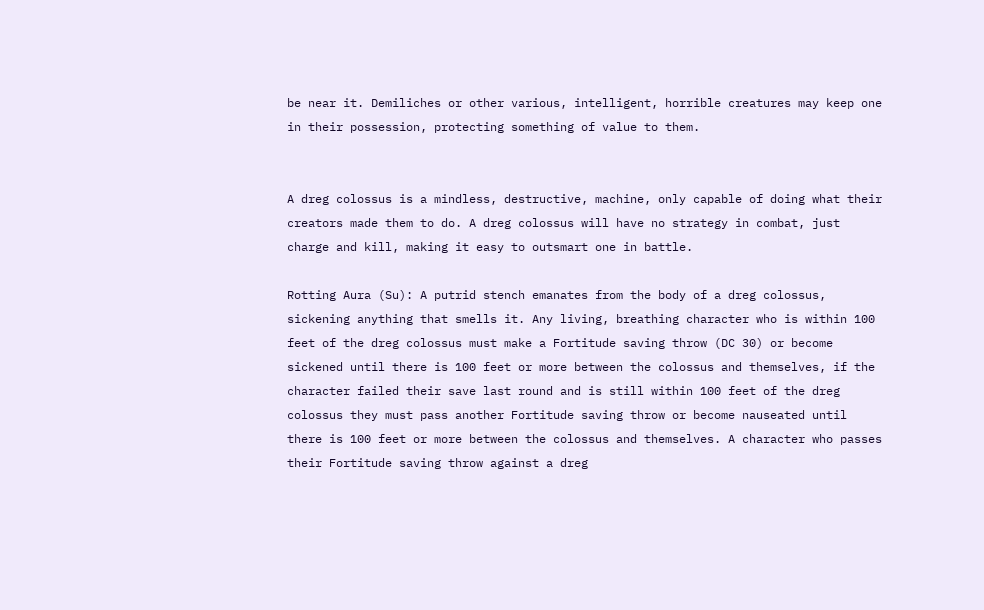be near it. Demiliches or other various, intelligent, horrible creatures may keep one in their possession, protecting something of value to them.


A dreg colossus is a mindless, destructive, machine, only capable of doing what their creators made them to do. A dreg colossus will have no strategy in combat, just charge and kill, making it easy to outsmart one in battle.

Rotting Aura (Su): A putrid stench emanates from the body of a dreg colossus, sickening anything that smells it. Any living, breathing character who is within 100 feet of the dreg colossus must make a Fortitude saving throw (DC 30) or become sickened until there is 100 feet or more between the colossus and themselves, if the character failed their save last round and is still within 100 feet of the dreg colossus they must pass another Fortitude saving throw or become nauseated until there is 100 feet or more between the colossus and themselves. A character who passes their Fortitude saving throw against a dreg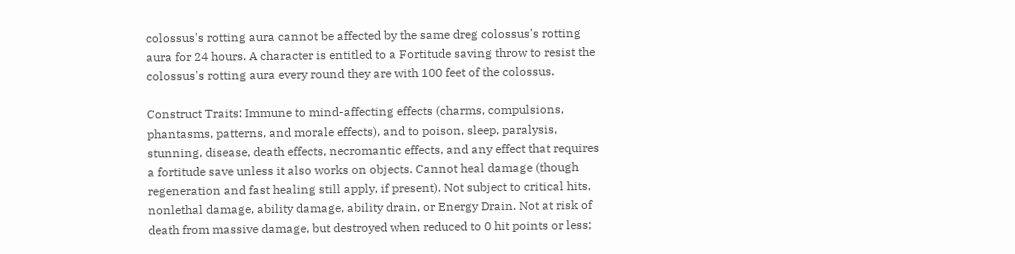colossus's rotting aura cannot be affected by the same dreg colossus's rotting aura for 24 hours. A character is entitled to a Fortitude saving throw to resist the colossus's rotting aura every round they are with 100 feet of the colossus.

Construct Traits: Immune to mind-affecting effects (charms, compulsions, phantasms, patterns, and morale effects), and to poison, sleep, paralysis, stunning, disease, death effects, necromantic effects, and any effect that requires a fortitude save unless it also works on objects. Cannot heal damage (though regeneration and fast healing still apply, if present). Not subject to critical hits, nonlethal damage, ability damage, ability drain, or Energy Drain. Not at risk of death from massive damage, but destroyed when reduced to 0 hit points or less;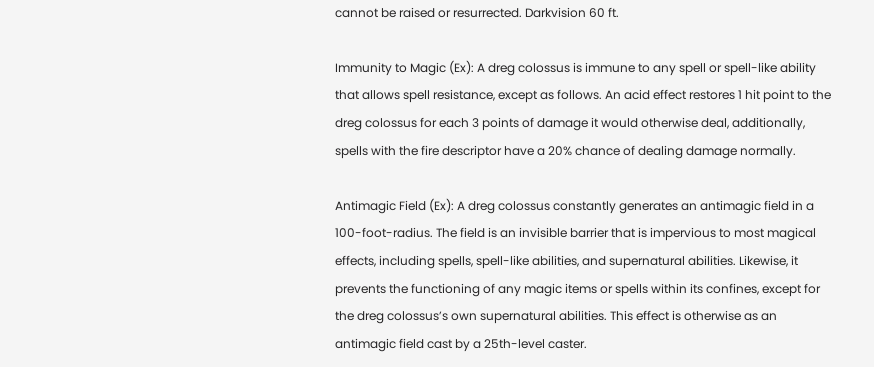cannot be raised or resurrected. Darkvision 60 ft.

Immunity to Magic (Ex): A dreg colossus is immune to any spell or spell-like ability that allows spell resistance, except as follows. An acid effect restores 1 hit point to the dreg colossus for each 3 points of damage it would otherwise deal, additionally, spells with the fire descriptor have a 20% chance of dealing damage normally.

Antimagic Field (Ex): A dreg colossus constantly generates an antimagic field in a 100-foot-radius. The field is an invisible barrier that is impervious to most magical effects, including spells, spell-like abilities, and supernatural abilities. Likewise, it prevents the functioning of any magic items or spells within its confines, except for the dreg colossus’s own supernatural abilities. This effect is otherwise as an antimagic field cast by a 25th-level caster.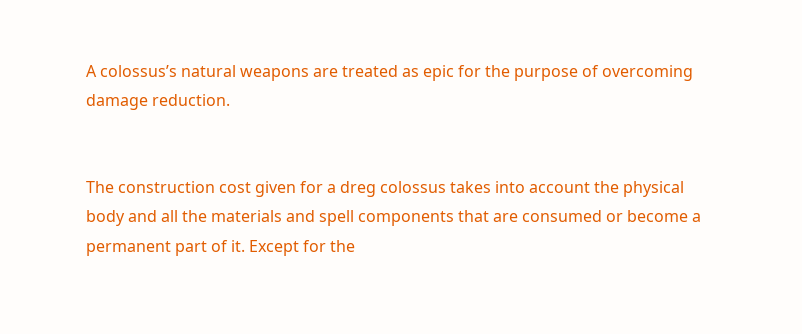A colossus’s natural weapons are treated as epic for the purpose of overcoming damage reduction.


The construction cost given for a dreg colossus takes into account the physical body and all the materials and spell components that are consumed or become a permanent part of it. Except for the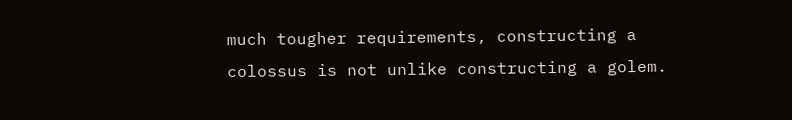much tougher requirements, constructing a colossus is not unlike constructing a golem.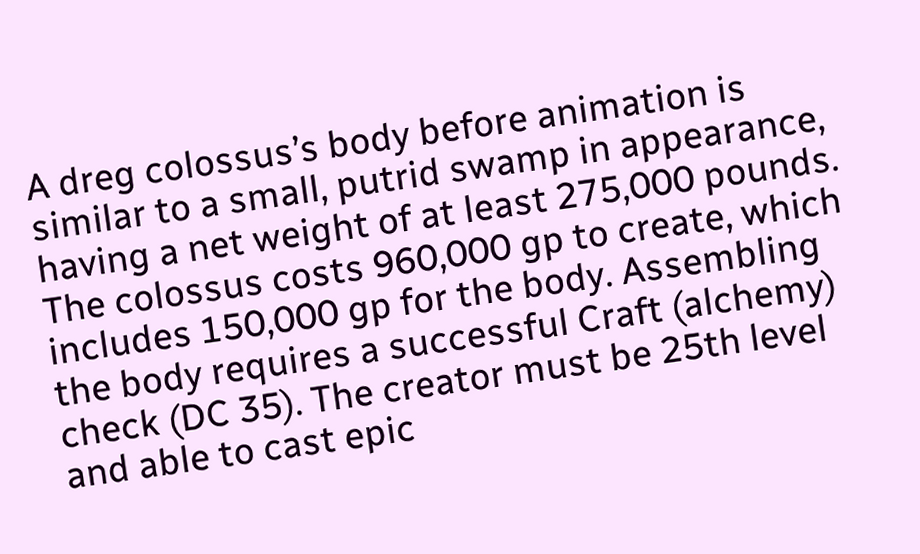A dreg colossus’s body before animation is similar to a small, putrid swamp in appearance, having a net weight of at least 275,000 pounds. The colossus costs 960,000 gp to create, which includes 150,000 gp for the body. Assembling the body requires a successful Craft (alchemy) check (DC 35). The creator must be 25th level and able to cast epic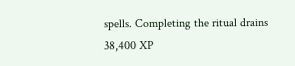spells. Completing the ritual drains 38,400 XP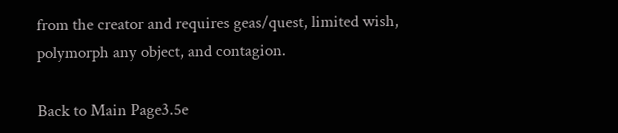from the creator and requires geas/quest, limited wish, polymorph any object, and contagion.

Back to Main Page3.5e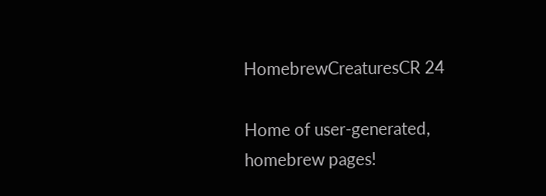HomebrewCreaturesCR 24

Home of user-generated,
homebrew pages!